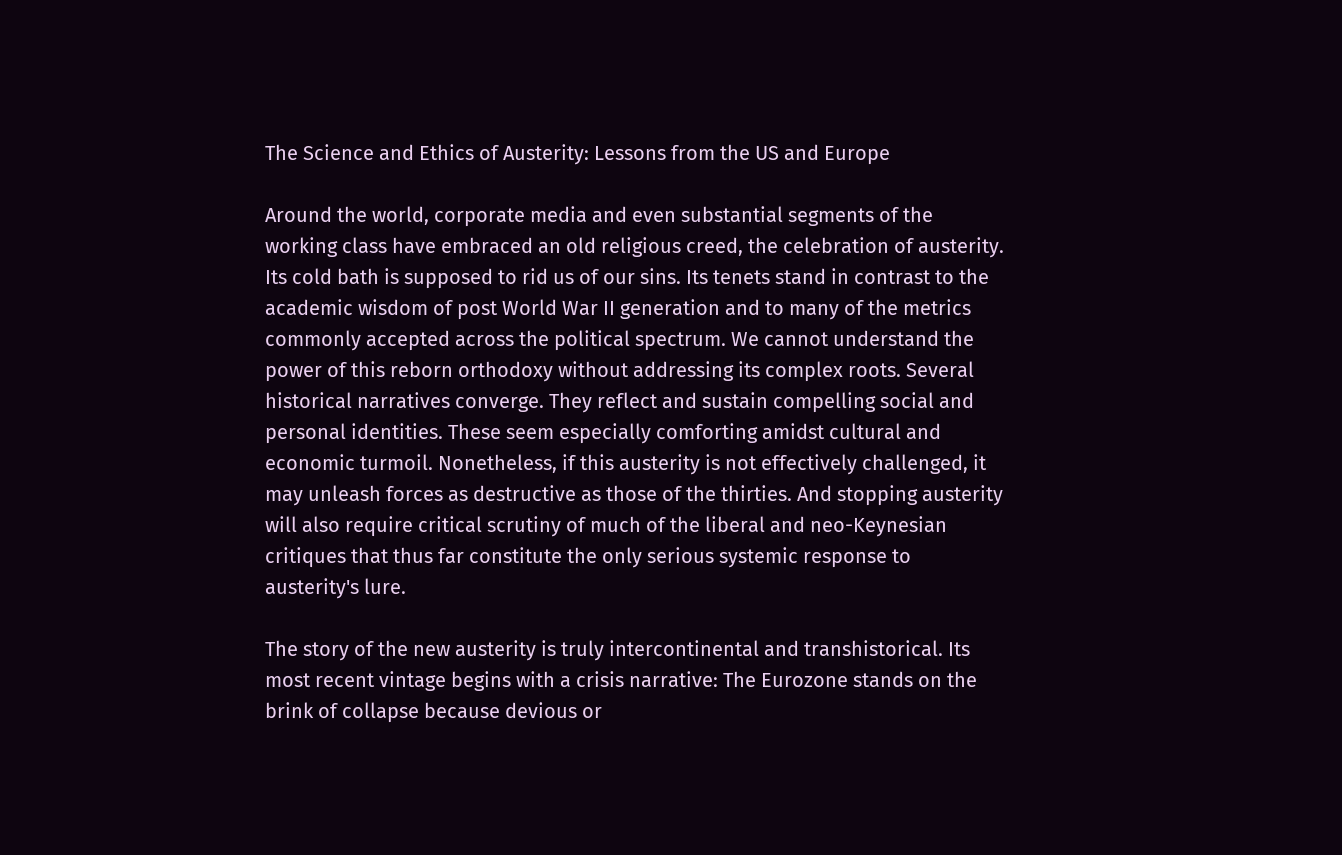The Science and Ethics of Austerity: Lessons from the US and Europe

Around the world, corporate media and even substantial segments of the working class have embraced an old religious creed, the celebration of austerity. Its cold bath is supposed to rid us of our sins. Its tenets stand in contrast to the academic wisdom of post World War II generation and to many of the metrics commonly accepted across the political spectrum. We cannot understand the power of this reborn orthodoxy without addressing its complex roots. Several historical narratives converge. They reflect and sustain compelling social and personal identities. These seem especially comforting amidst cultural and economic turmoil. Nonetheless, if this austerity is not effectively challenged, it may unleash forces as destructive as those of the thirties. And stopping austerity will also require critical scrutiny of much of the liberal and neo-Keynesian critiques that thus far constitute the only serious systemic response to austerity's lure.

The story of the new austerity is truly intercontinental and transhistorical. Its most recent vintage begins with a crisis narrative: The Eurozone stands on the brink of collapse because devious or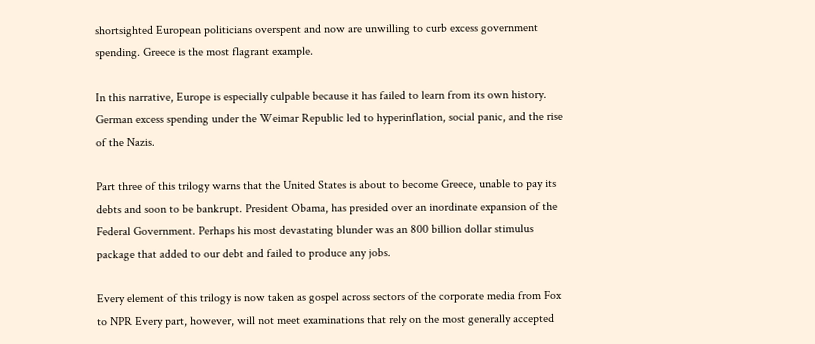shortsighted European politicians overspent and now are unwilling to curb excess government spending. Greece is the most flagrant example.

In this narrative, Europe is especially culpable because it has failed to learn from its own history. German excess spending under the Weimar Republic led to hyperinflation, social panic, and the rise of the Nazis.

Part three of this trilogy warns that the United States is about to become Greece, unable to pay its debts and soon to be bankrupt. President Obama, has presided over an inordinate expansion of the Federal Government. Perhaps his most devastating blunder was an 800 billion dollar stimulus package that added to our debt and failed to produce any jobs.

Every element of this trilogy is now taken as gospel across sectors of the corporate media from Fox to NPR Every part, however, will not meet examinations that rely on the most generally accepted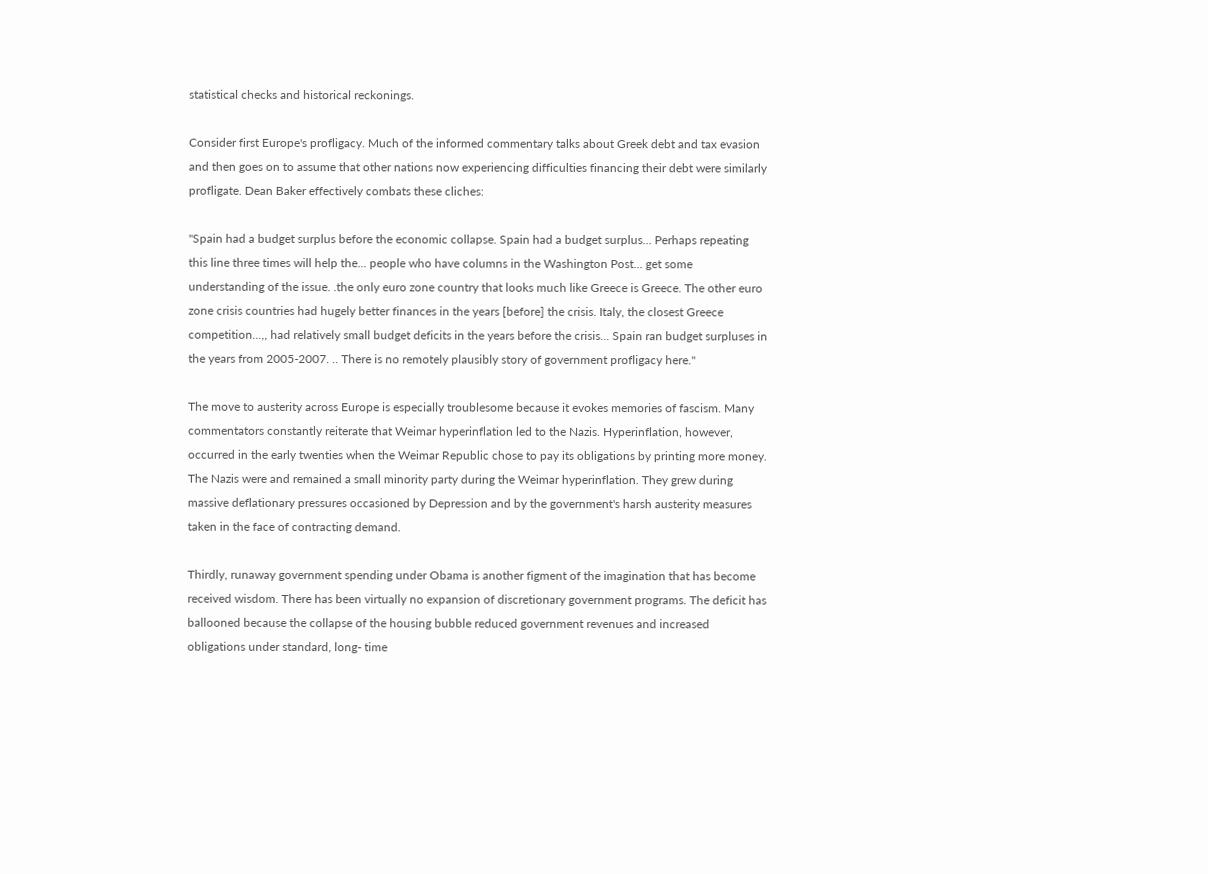statistical checks and historical reckonings.

Consider first Europe's profligacy. Much of the informed commentary talks about Greek debt and tax evasion and then goes on to assume that other nations now experiencing difficulties financing their debt were similarly profligate. Dean Baker effectively combats these cliches:

"Spain had a budget surplus before the economic collapse. Spain had a budget surplus... Perhaps repeating this line three times will help the... people who have columns in the Washington Post... get some understanding of the issue. .the only euro zone country that looks much like Greece is Greece. The other euro zone crisis countries had hugely better finances in the years [before] the crisis. Italy, the closest Greece competition...,, had relatively small budget deficits in the years before the crisis... Spain ran budget surpluses in the years from 2005-2007. .. There is no remotely plausibly story of government profligacy here."

The move to austerity across Europe is especially troublesome because it evokes memories of fascism. Many commentators constantly reiterate that Weimar hyperinflation led to the Nazis. Hyperinflation, however, occurred in the early twenties when the Weimar Republic chose to pay its obligations by printing more money. The Nazis were and remained a small minority party during the Weimar hyperinflation. They grew during massive deflationary pressures occasioned by Depression and by the government's harsh austerity measures taken in the face of contracting demand.

Thirdly, runaway government spending under Obama is another figment of the imagination that has become received wisdom. There has been virtually no expansion of discretionary government programs. The deficit has ballooned because the collapse of the housing bubble reduced government revenues and increased obligations under standard, long- time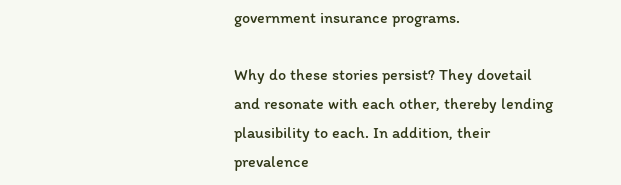government insurance programs.

Why do these stories persist? They dovetail and resonate with each other, thereby lending plausibility to each. In addition, their prevalence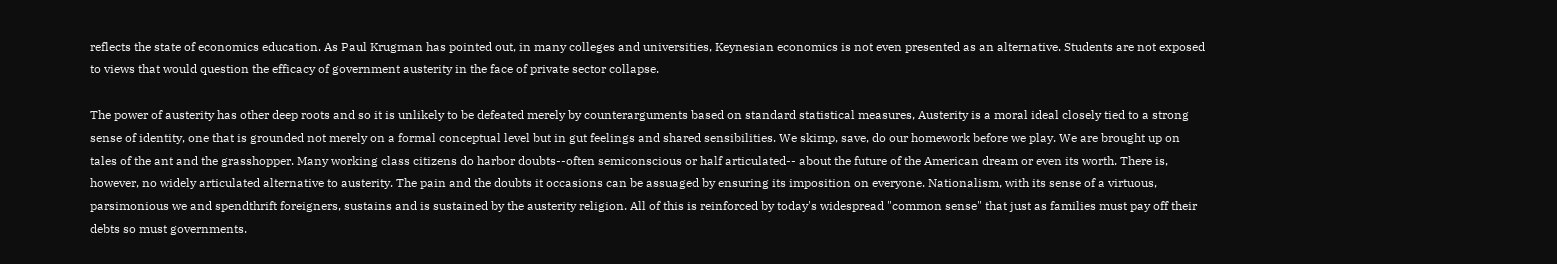reflects the state of economics education. As Paul Krugman has pointed out, in many colleges and universities, Keynesian economics is not even presented as an alternative. Students are not exposed to views that would question the efficacy of government austerity in the face of private sector collapse.

The power of austerity has other deep roots and so it is unlikely to be defeated merely by counterarguments based on standard statistical measures, Austerity is a moral ideal closely tied to a strong sense of identity, one that is grounded not merely on a formal conceptual level but in gut feelings and shared sensibilities. We skimp, save, do our homework before we play. We are brought up on tales of the ant and the grasshopper. Many working class citizens do harbor doubts--often semiconscious or half articulated-- about the future of the American dream or even its worth. There is, however, no widely articulated alternative to austerity. The pain and the doubts it occasions can be assuaged by ensuring its imposition on everyone. Nationalism, with its sense of a virtuous, parsimonious we and spendthrift foreigners, sustains and is sustained by the austerity religion. All of this is reinforced by today's widespread "common sense" that just as families must pay off their debts so must governments.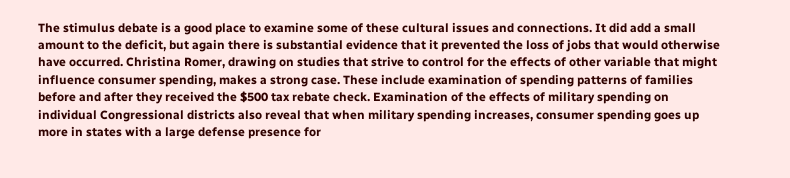The stimulus debate is a good place to examine some of these cultural issues and connections. It did add a small amount to the deficit, but again there is substantial evidence that it prevented the loss of jobs that would otherwise have occurred. Christina Romer, drawing on studies that strive to control for the effects of other variable that might influence consumer spending, makes a strong case. These include examination of spending patterns of families before and after they received the $500 tax rebate check. Examination of the effects of military spending on individual Congressional districts also reveal that when military spending increases, consumer spending goes up more in states with a large defense presence for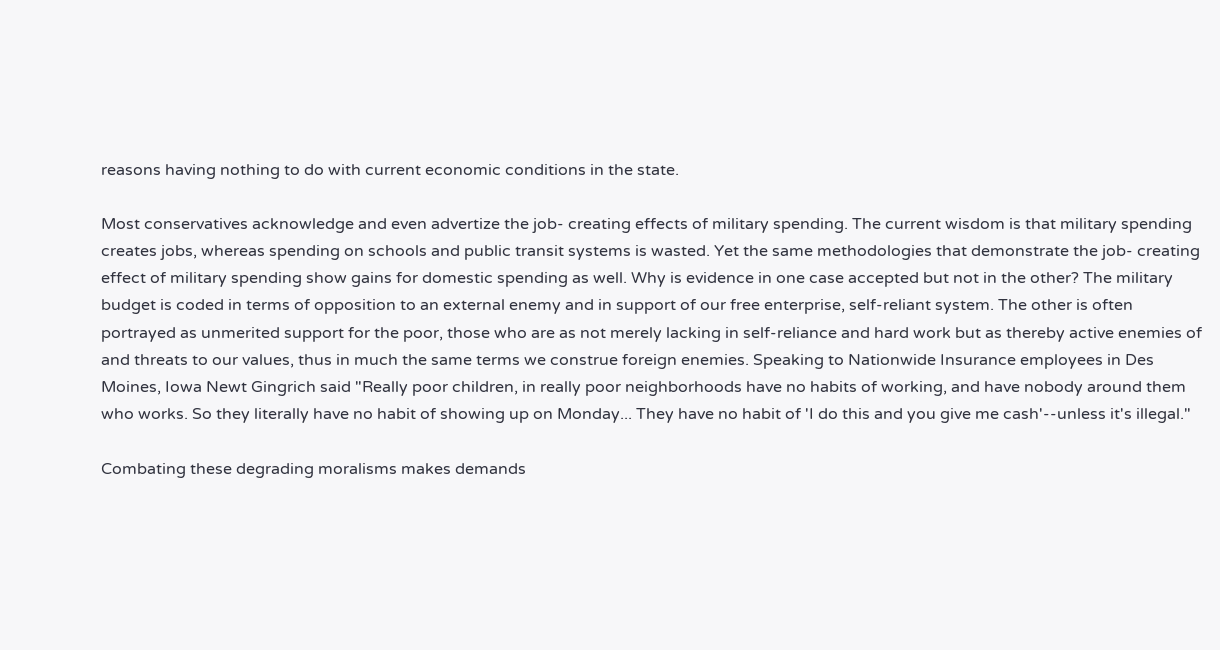reasons having nothing to do with current economic conditions in the state.

Most conservatives acknowledge and even advertize the job- creating effects of military spending. The current wisdom is that military spending creates jobs, whereas spending on schools and public transit systems is wasted. Yet the same methodologies that demonstrate the job- creating effect of military spending show gains for domestic spending as well. Why is evidence in one case accepted but not in the other? The military budget is coded in terms of opposition to an external enemy and in support of our free enterprise, self-reliant system. The other is often portrayed as unmerited support for the poor, those who are as not merely lacking in self-reliance and hard work but as thereby active enemies of and threats to our values, thus in much the same terms we construe foreign enemies. Speaking to Nationwide Insurance employees in Des Moines, Iowa Newt Gingrich said "Really poor children, in really poor neighborhoods have no habits of working, and have nobody around them who works. So they literally have no habit of showing up on Monday... They have no habit of 'I do this and you give me cash'--unless it's illegal."

Combating these degrading moralisms makes demands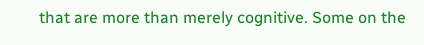that are more than merely cognitive. Some on the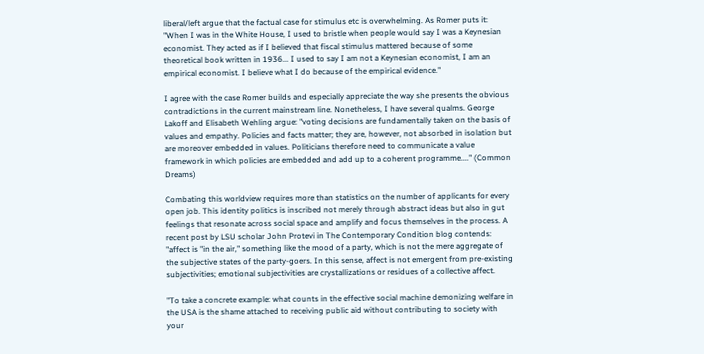liberal/left argue that the factual case for stimulus etc is overwhelming. As Romer puts it: "When I was in the White House, I used to bristle when people would say I was a Keynesian economist. They acted as if I believed that fiscal stimulus mattered because of some theoretical book written in 1936... I used to say I am not a Keynesian economist, I am an empirical economist. I believe what I do because of the empirical evidence."

I agree with the case Romer builds and especially appreciate the way she presents the obvious contradictions in the current mainstream line. Nonetheless, I have several qualms. George Lakoff and Elisabeth Wehling argue: "voting decisions are fundamentally taken on the basis of values and empathy. Policies and facts matter; they are, however, not absorbed in isolation but are moreover embedded in values. Politicians therefore need to communicate a value framework in which policies are embedded and add up to a coherent programme...." (Common Dreams)

Combating this worldview requires more than statistics on the number of applicants for every open job. This identity politics is inscribed not merely through abstract ideas but also in gut feelings that resonate across social space and amplify and focus themselves in the process. A recent post by LSU scholar John Protevi in The Contemporary Condition blog contends: "affect is "in the air," something like the mood of a party, which is not the mere aggregate of the subjective states of the party-goers. In this sense, affect is not emergent from pre-existing subjectivities; emotional subjectivities are crystallizations or residues of a collective affect.

"To take a concrete example: what counts in the effective social machine demonizing welfare in the USA is the shame attached to receiving public aid without contributing to society with your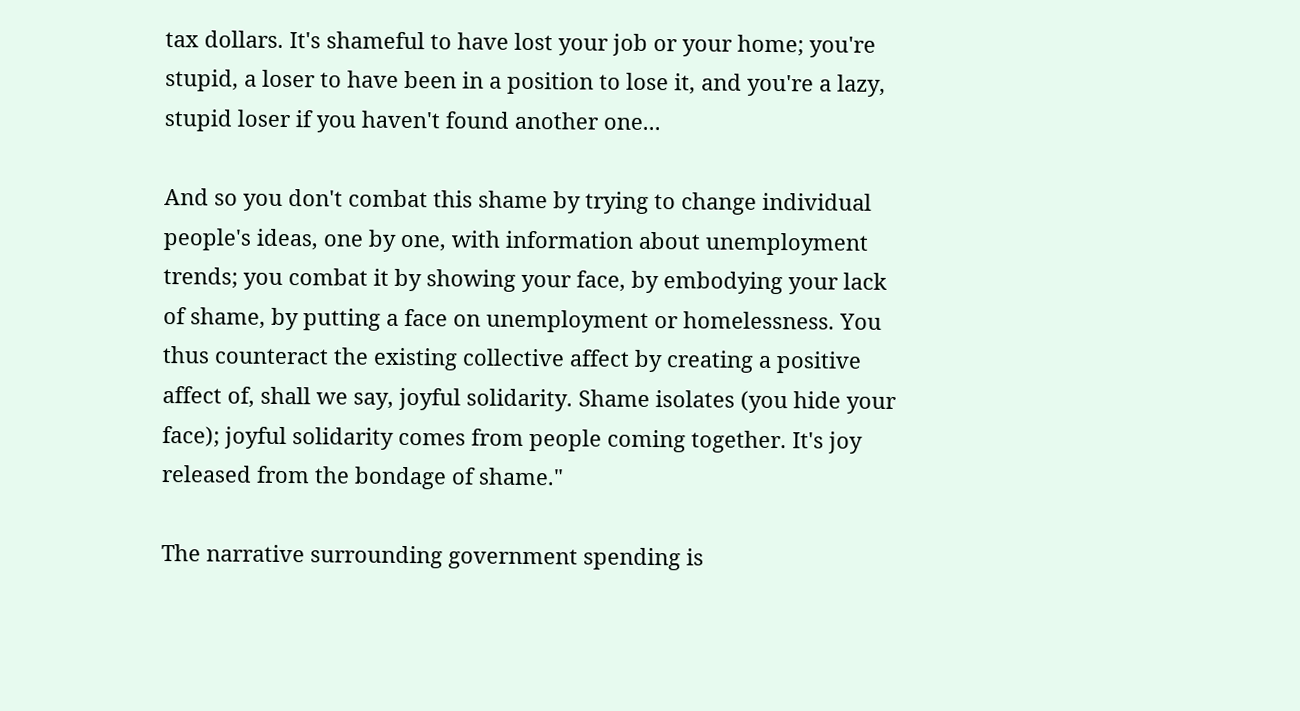tax dollars. It's shameful to have lost your job or your home; you're stupid, a loser to have been in a position to lose it, and you're a lazy, stupid loser if you haven't found another one...

And so you don't combat this shame by trying to change individual people's ideas, one by one, with information about unemployment trends; you combat it by showing your face, by embodying your lack of shame, by putting a face on unemployment or homelessness. You thus counteract the existing collective affect by creating a positive affect of, shall we say, joyful solidarity. Shame isolates (you hide your face); joyful solidarity comes from people coming together. It's joy released from the bondage of shame."

The narrative surrounding government spending is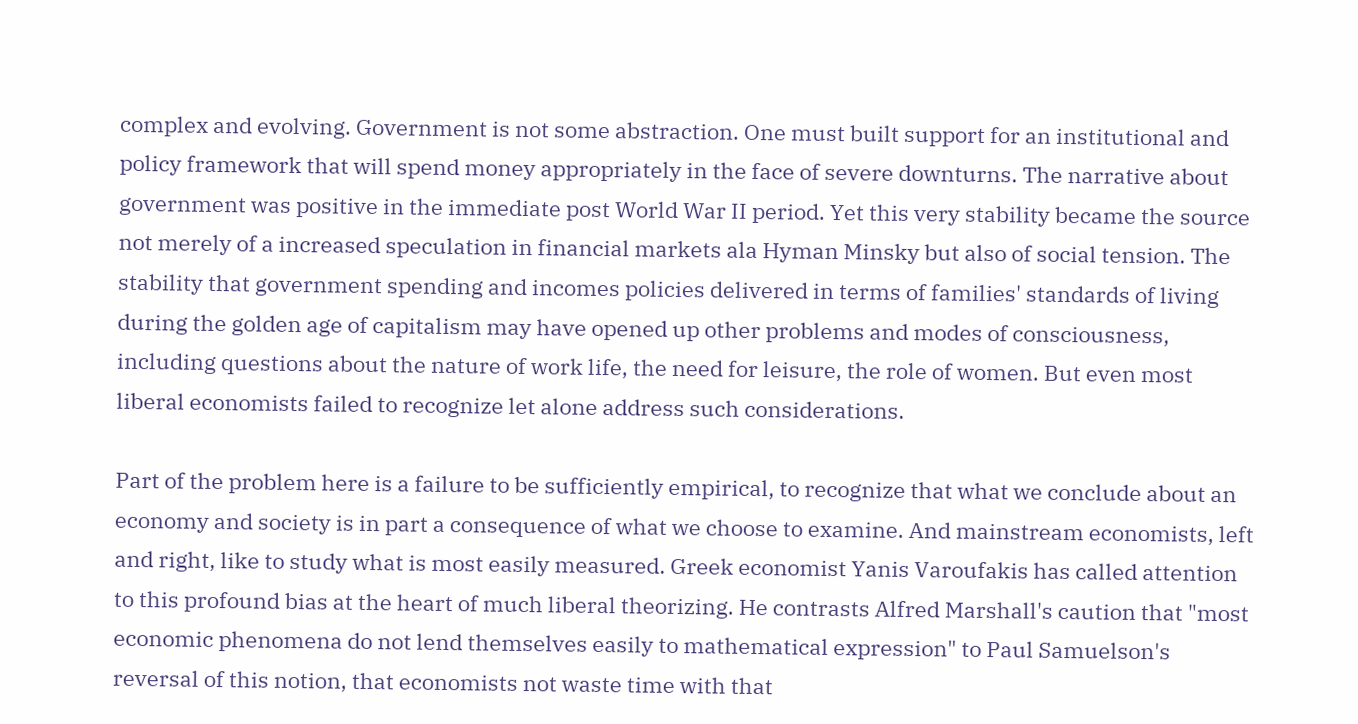complex and evolving. Government is not some abstraction. One must built support for an institutional and policy framework that will spend money appropriately in the face of severe downturns. The narrative about government was positive in the immediate post World War II period. Yet this very stability became the source not merely of a increased speculation in financial markets ala Hyman Minsky but also of social tension. The stability that government spending and incomes policies delivered in terms of families' standards of living during the golden age of capitalism may have opened up other problems and modes of consciousness, including questions about the nature of work life, the need for leisure, the role of women. But even most liberal economists failed to recognize let alone address such considerations.

Part of the problem here is a failure to be sufficiently empirical, to recognize that what we conclude about an economy and society is in part a consequence of what we choose to examine. And mainstream economists, left and right, like to study what is most easily measured. Greek economist Yanis Varoufakis has called attention to this profound bias at the heart of much liberal theorizing. He contrasts Alfred Marshall's caution that "most economic phenomena do not lend themselves easily to mathematical expression" to Paul Samuelson's reversal of this notion, that economists not waste time with that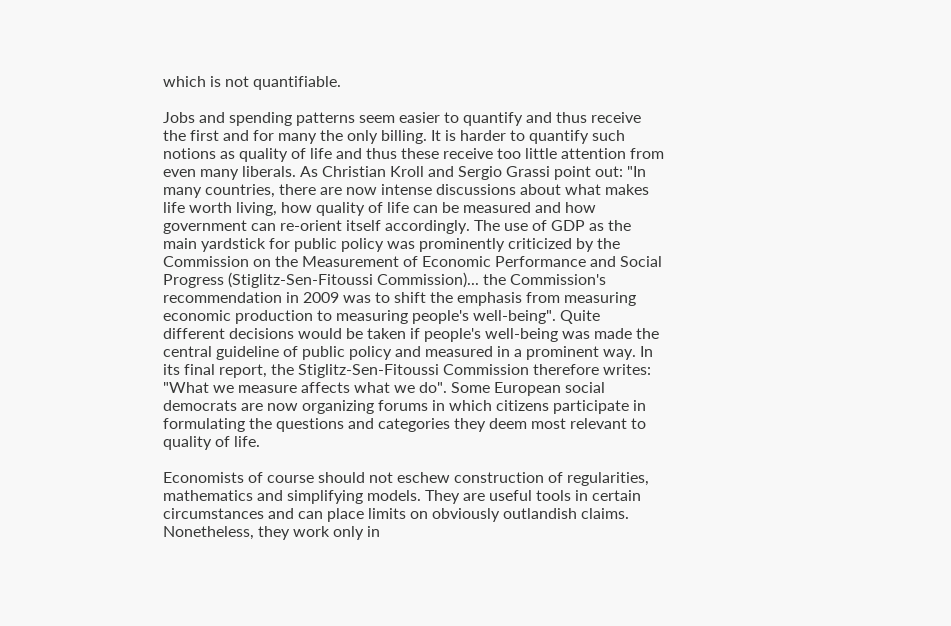which is not quantifiable.

Jobs and spending patterns seem easier to quantify and thus receive the first and for many the only billing. It is harder to quantify such notions as quality of life and thus these receive too little attention from even many liberals. As Christian Kroll and Sergio Grassi point out: "In many countries, there are now intense discussions about what makes life worth living, how quality of life can be measured and how government can re-orient itself accordingly. The use of GDP as the main yardstick for public policy was prominently criticized by the Commission on the Measurement of Economic Performance and Social Progress (Stiglitz-Sen-Fitoussi Commission)... the Commission's recommendation in 2009 was to shift the emphasis from measuring economic production to measuring people's well-being". Quite different decisions would be taken if people's well-being was made the central guideline of public policy and measured in a prominent way. In its final report, the Stiglitz-Sen-Fitoussi Commission therefore writes: "What we measure affects what we do". Some European social democrats are now organizing forums in which citizens participate in formulating the questions and categories they deem most relevant to quality of life.

Economists of course should not eschew construction of regularities, mathematics and simplifying models. They are useful tools in certain circumstances and can place limits on obviously outlandish claims. Nonetheless, they work only in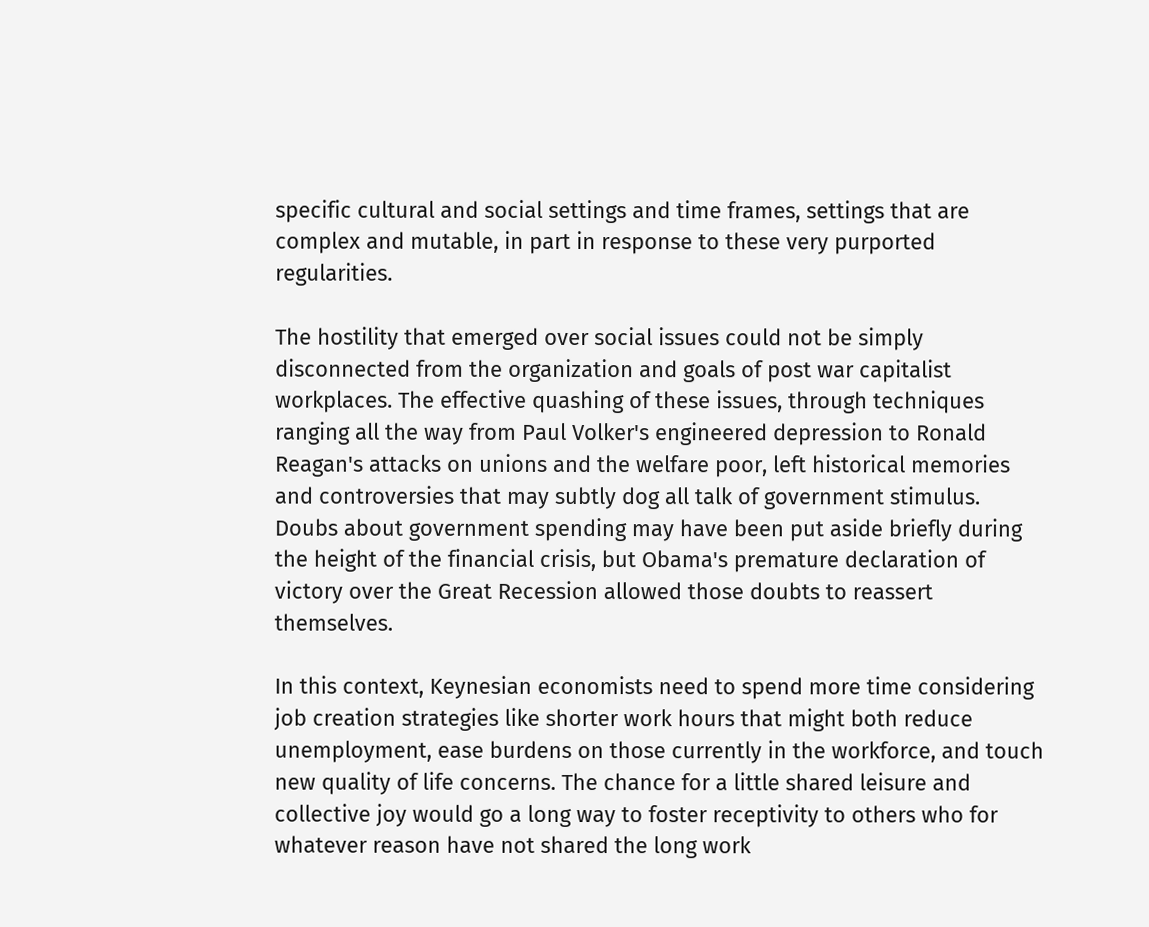specific cultural and social settings and time frames, settings that are complex and mutable, in part in response to these very purported regularities.

The hostility that emerged over social issues could not be simply disconnected from the organization and goals of post war capitalist workplaces. The effective quashing of these issues, through techniques ranging all the way from Paul Volker's engineered depression to Ronald Reagan's attacks on unions and the welfare poor, left historical memories and controversies that may subtly dog all talk of government stimulus. Doubs about government spending may have been put aside briefly during the height of the financial crisis, but Obama's premature declaration of victory over the Great Recession allowed those doubts to reassert themselves.

In this context, Keynesian economists need to spend more time considering job creation strategies like shorter work hours that might both reduce unemployment, ease burdens on those currently in the workforce, and touch new quality of life concerns. The chance for a little shared leisure and collective joy would go a long way to foster receptivity to others who for whatever reason have not shared the long work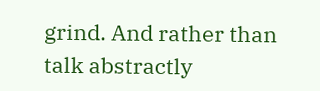grind. And rather than talk abstractly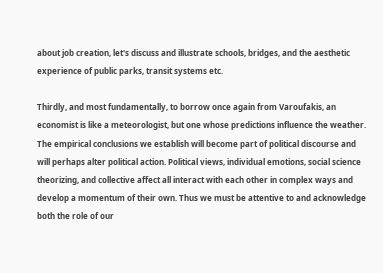about job creation, let's discuss and illustrate schools, bridges, and the aesthetic experience of public parks, transit systems etc.

Thirdly, and most fundamentally, to borrow once again from Varoufakis, an economist is like a meteorologist, but one whose predictions influence the weather. The empirical conclusions we establish will become part of political discourse and will perhaps alter political action. Political views, individual emotions, social science theorizing, and collective affect all interact with each other in complex ways and develop a momentum of their own. Thus we must be attentive to and acknowledge both the role of our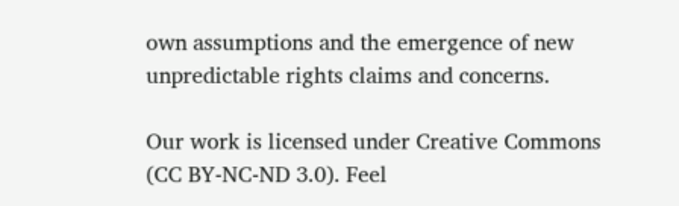own assumptions and the emergence of new unpredictable rights claims and concerns.

Our work is licensed under Creative Commons (CC BY-NC-ND 3.0). Feel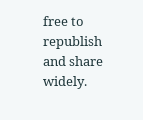free to republish and share widely.